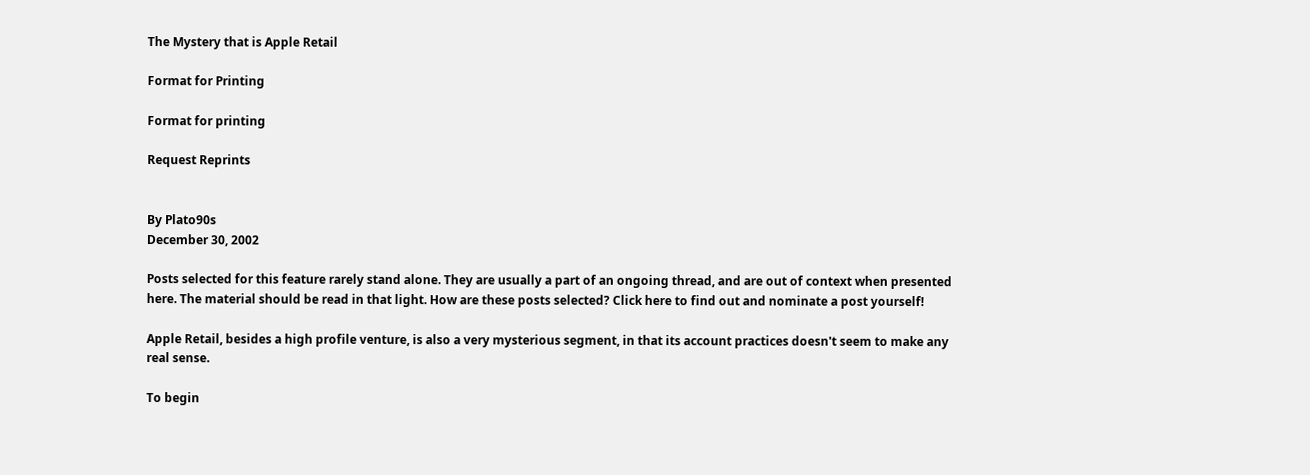The Mystery that is Apple Retail

Format for Printing

Format for printing

Request Reprints


By Plato90s
December 30, 2002

Posts selected for this feature rarely stand alone. They are usually a part of an ongoing thread, and are out of context when presented here. The material should be read in that light. How are these posts selected? Click here to find out and nominate a post yourself!

Apple Retail, besides a high profile venture, is also a very mysterious segment, in that its account practices doesn't seem to make any real sense.

To begin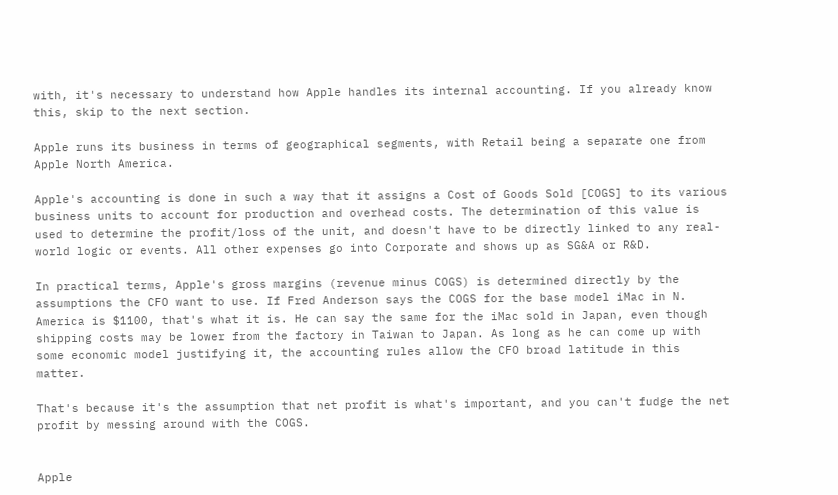with, it's necessary to understand how Apple handles its internal accounting. If you already know this, skip to the next section.

Apple runs its business in terms of geographical segments, with Retail being a separate one from Apple North America.

Apple's accounting is done in such a way that it assigns a Cost of Goods Sold [COGS] to its various business units to account for production and overhead costs. The determination of this value is used to determine the profit/loss of the unit, and doesn't have to be directly linked to any real-world logic or events. All other expenses go into Corporate and shows up as SG&A or R&D.

In practical terms, Apple's gross margins (revenue minus COGS) is determined directly by the assumptions the CFO want to use. If Fred Anderson says the COGS for the base model iMac in N. America is $1100, that's what it is. He can say the same for the iMac sold in Japan, even though shipping costs may be lower from the factory in Taiwan to Japan. As long as he can come up with some economic model justifying it, the accounting rules allow the CFO broad latitude in this matter.

That's because it's the assumption that net profit is what's important, and you can't fudge the net profit by messing around with the COGS.


Apple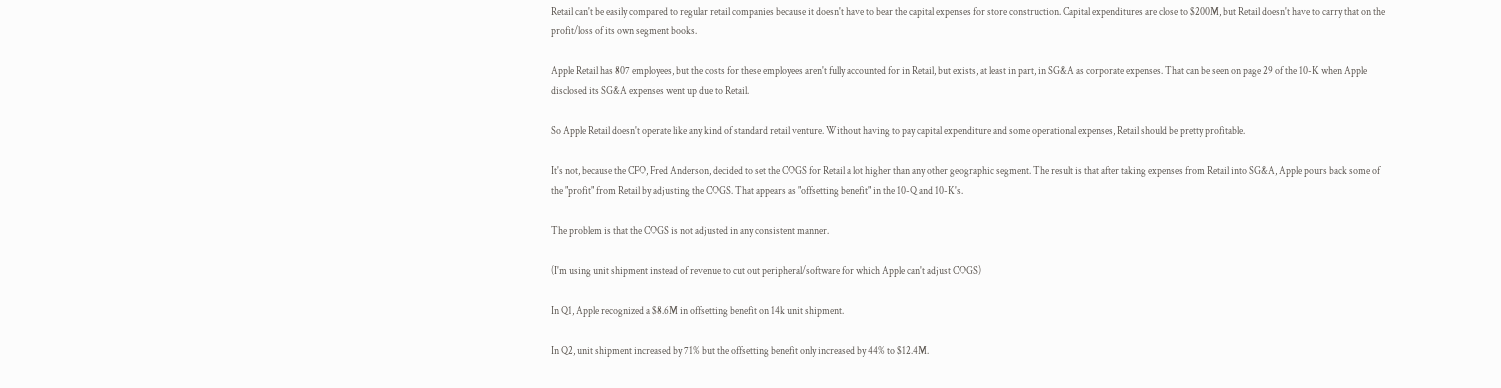Retail can't be easily compared to regular retail companies because it doesn't have to bear the capital expenses for store construction. Capital expenditures are close to $200M, but Retail doesn't have to carry that on the profit/loss of its own segment books.

Apple Retail has 807 employees, but the costs for these employees aren't fully accounted for in Retail, but exists, at least in part, in SG&A as corporate expenses. That can be seen on page 29 of the 10-K when Apple disclosed its SG&A expenses went up due to Retail.

So Apple Retail doesn't operate like any kind of standard retail venture. Without having to pay capital expenditure and some operational expenses, Retail should be pretty profitable.

It's not, because the CFO, Fred Anderson, decided to set the COGS for Retail a lot higher than any other geographic segment. The result is that after taking expenses from Retail into SG&A, Apple pours back some of the "profit" from Retail by adjusting the COGS. That appears as "offsetting benefit" in the 10-Q and 10-K's.

The problem is that the COGS is not adjusted in any consistent manner.

(I'm using unit shipment instead of revenue to cut out peripheral/software for which Apple can't adjust COGS)

In Q1, Apple recognized a $8.6M in offsetting benefit on 14k unit shipment.

In Q2, unit shipment increased by 71% but the offsetting benefit only increased by 44% to $12.4M.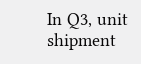In Q3, unit shipment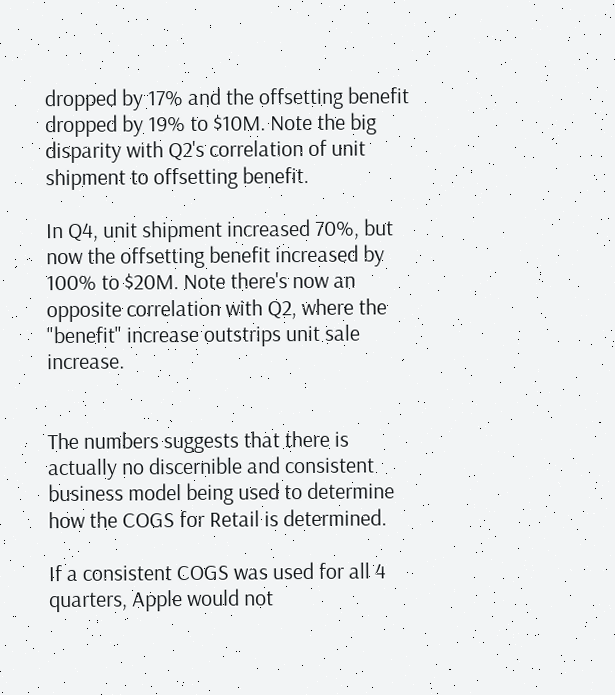dropped by 17% and the offsetting benefit dropped by 19% to $10M. Note the big disparity with Q2's correlation of unit shipment to offsetting benefit.

In Q4, unit shipment increased 70%, but now the offsetting benefit increased by 100% to $20M. Note there's now an opposite correlation with Q2, where the "benefit" increase outstrips unit sale increase.


The numbers suggests that there is actually no discernible and consistent business model being used to determine how the COGS for Retail is determined.

If a consistent COGS was used for all 4 quarters, Apple would not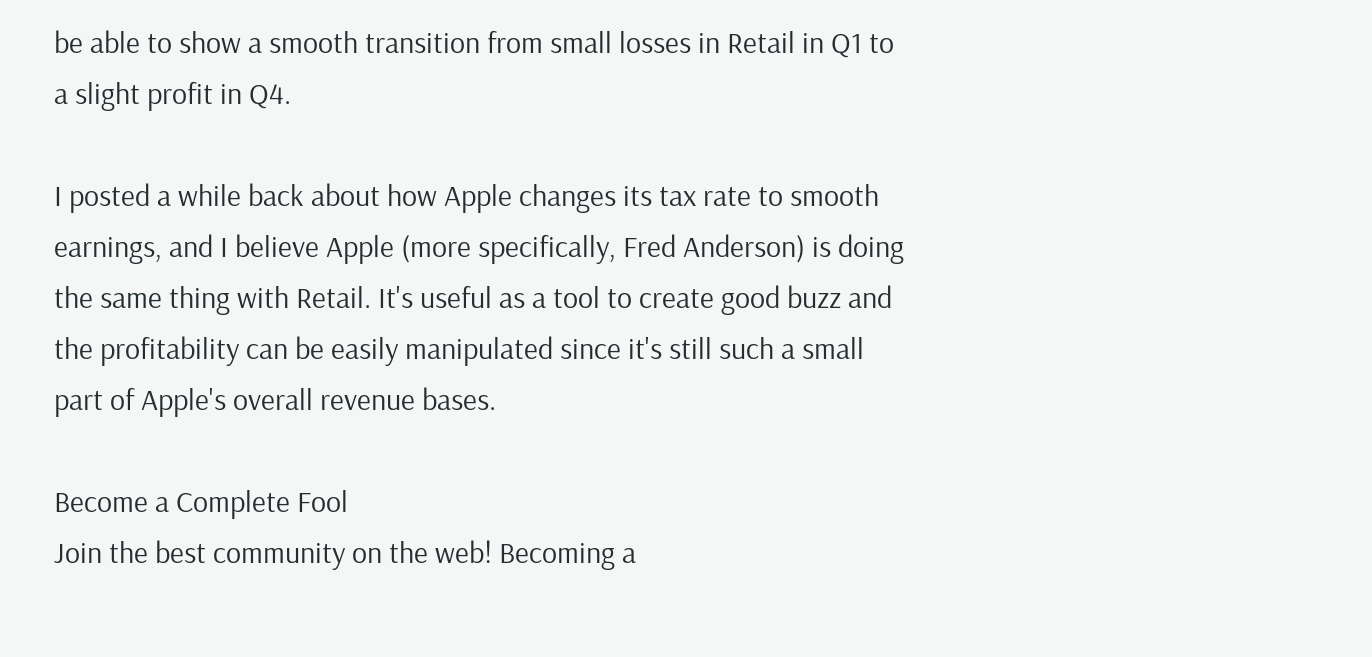be able to show a smooth transition from small losses in Retail in Q1 to a slight profit in Q4.

I posted a while back about how Apple changes its tax rate to smooth earnings, and I believe Apple (more specifically, Fred Anderson) is doing the same thing with Retail. It's useful as a tool to create good buzz and the profitability can be easily manipulated since it's still such a small part of Apple's overall revenue bases.

Become a Complete Fool
Join the best community on the web! Becoming a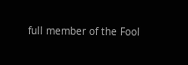full member of the Fool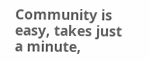Community is easy, takes just a minute,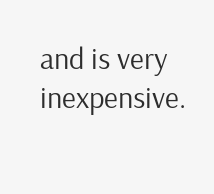and is very inexpensive.